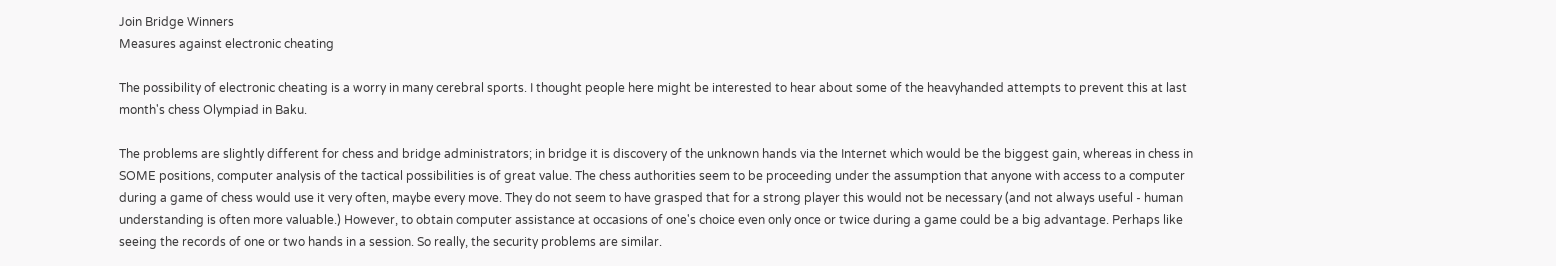Join Bridge Winners
Measures against electronic cheating

The possibility of electronic cheating is a worry in many cerebral sports. I thought people here might be interested to hear about some of the heavyhanded attempts to prevent this at last month's chess Olympiad in Baku.

The problems are slightly different for chess and bridge administrators; in bridge it is discovery of the unknown hands via the Internet which would be the biggest gain, whereas in chess in SOME positions, computer analysis of the tactical possibilities is of great value. The chess authorities seem to be proceeding under the assumption that anyone with access to a computer during a game of chess would use it very often, maybe every move. They do not seem to have grasped that for a strong player this would not be necessary (and not always useful - human understanding is often more valuable.) However, to obtain computer assistance at occasions of one's choice even only once or twice during a game could be a big advantage. Perhaps like seeing the records of one or two hands in a session. So really, the security problems are similar.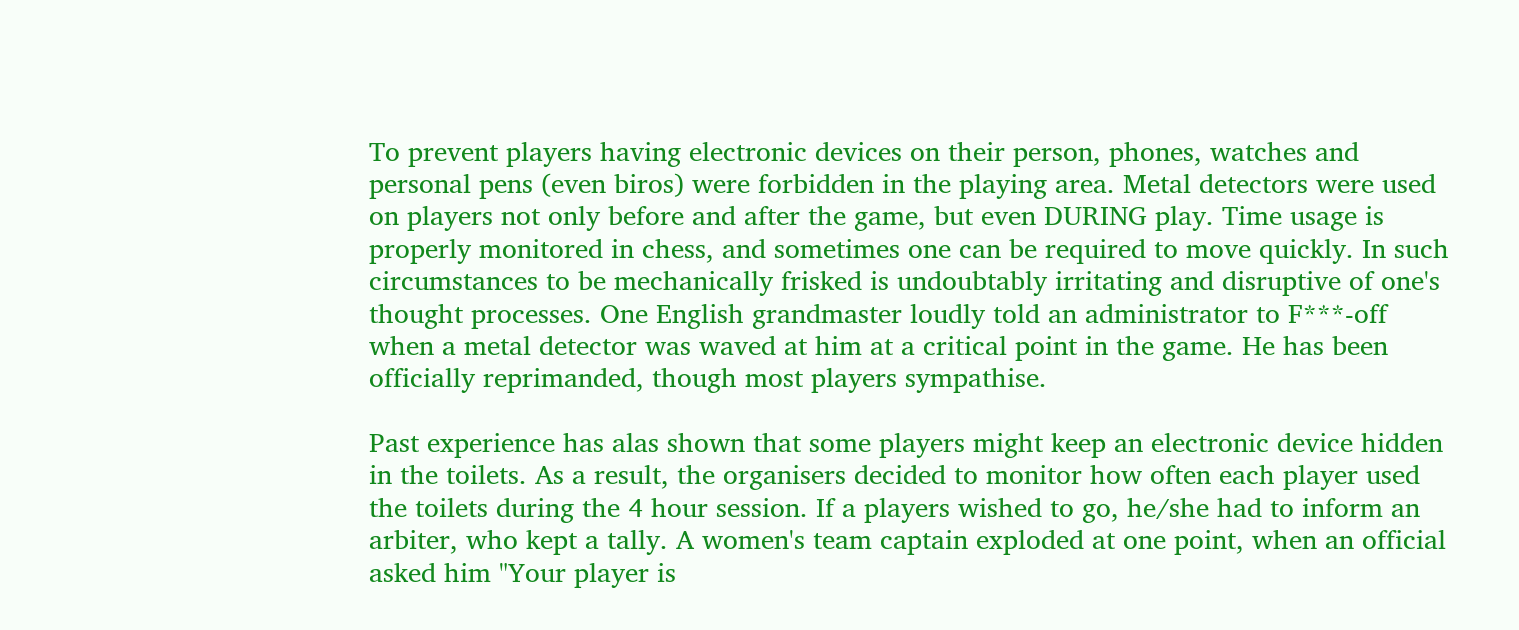To prevent players having electronic devices on their person, phones, watches and personal pens (even biros) were forbidden in the playing area. Metal detectors were used on players not only before and after the game, but even DURING play. Time usage is properly monitored in chess, and sometimes one can be required to move quickly. In such circumstances to be mechanically frisked is undoubtably irritating and disruptive of one's thought processes. One English grandmaster loudly told an administrator to F***-off when a metal detector was waved at him at a critical point in the game. He has been officially reprimanded, though most players sympathise.

Past experience has alas shown that some players might keep an electronic device hidden in the toilets. As a result, the organisers decided to monitor how often each player used the toilets during the 4 hour session. If a players wished to go, he/she had to inform an arbiter, who kept a tally. A women's team captain exploded at one point, when an official asked him "Your player is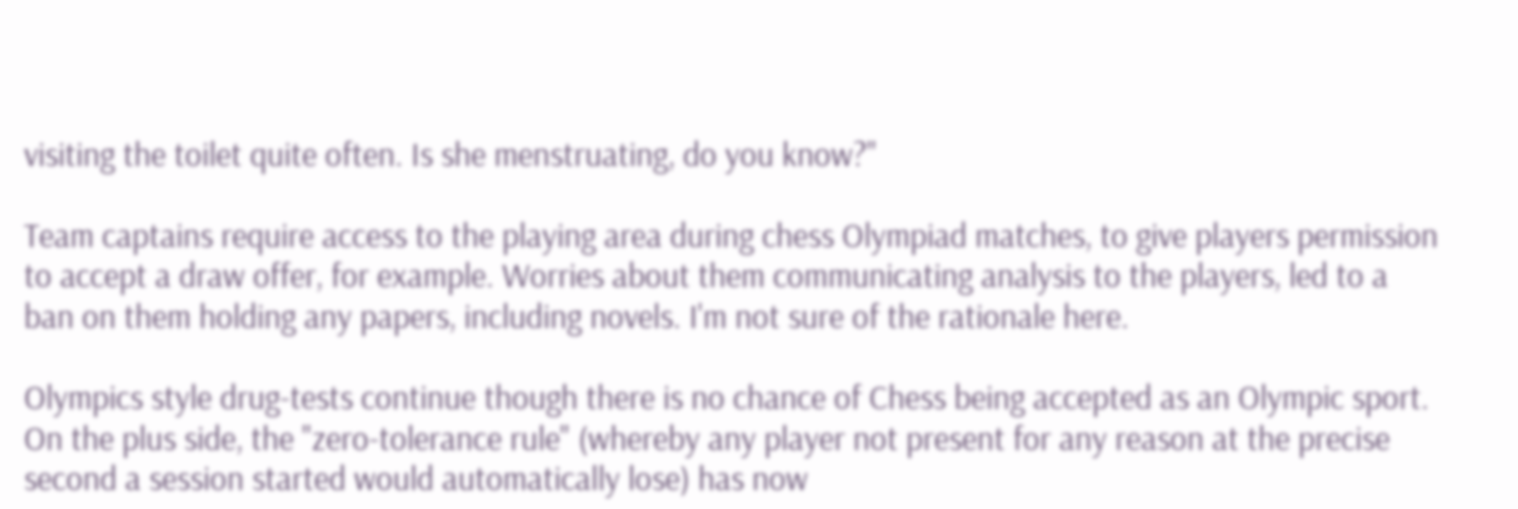visiting the toilet quite often. Is she menstruating, do you know?"

Team captains require access to the playing area during chess Olympiad matches, to give players permission to accept a draw offer, for example. Worries about them communicating analysis to the players, led to a ban on them holding any papers, including novels. I'm not sure of the rationale here.

Olympics style drug-tests continue though there is no chance of Chess being accepted as an Olympic sport. On the plus side, the "zero-tolerance rule" (whereby any player not present for any reason at the precise second a session started would automatically lose) has now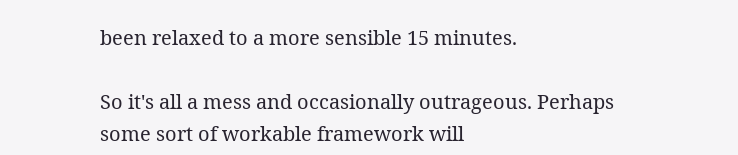been relaxed to a more sensible 15 minutes.

So it's all a mess and occasionally outrageous. Perhaps some sort of workable framework will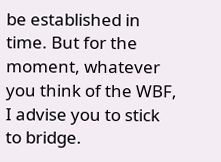be established in time. But for the moment, whatever you think of the WBF, I advise you to stick to bridge.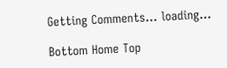Getting Comments... loading...

Bottom Home Top